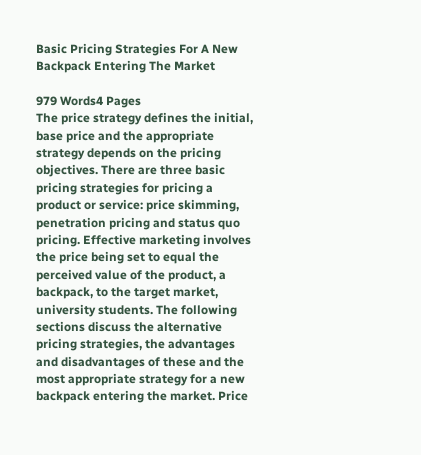Basic Pricing Strategies For A New Backpack Entering The Market

979 Words4 Pages
The price strategy defines the initial, base price and the appropriate strategy depends on the pricing objectives. There are three basic pricing strategies for pricing a product or service: price skimming, penetration pricing and status quo pricing. Effective marketing involves the price being set to equal the perceived value of the product, a backpack, to the target market, university students. The following sections discuss the alternative pricing strategies, the advantages and disadvantages of these and the most appropriate strategy for a new backpack entering the market. Price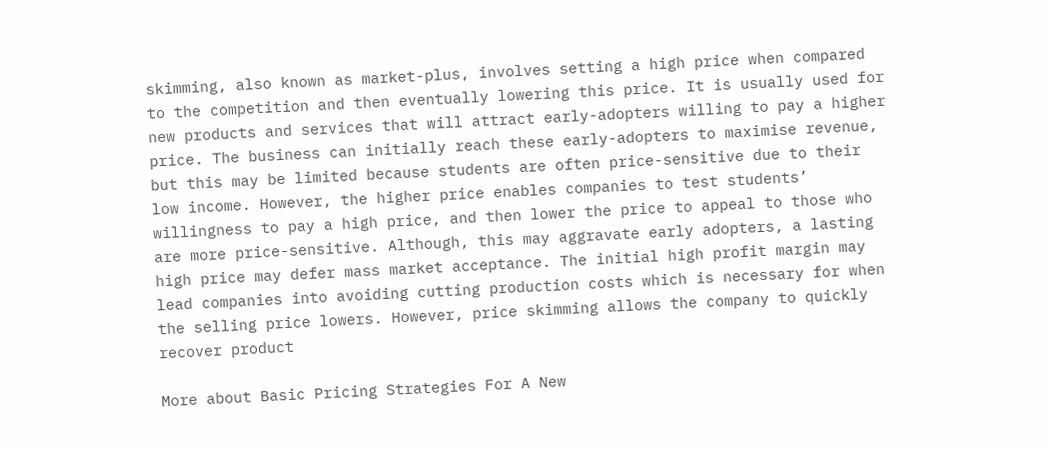skimming, also known as market-plus, involves setting a high price when compared to the competition and then eventually lowering this price. It is usually used for new products and services that will attract early-adopters willing to pay a higher price. The business can initially reach these early-adopters to maximise revenue, but this may be limited because students are often price-sensitive due to their low income. However, the higher price enables companies to test students’ willingness to pay a high price, and then lower the price to appeal to those who are more price-sensitive. Although, this may aggravate early adopters, a lasting high price may defer mass market acceptance. The initial high profit margin may lead companies into avoiding cutting production costs which is necessary for when the selling price lowers. However, price skimming allows the company to quickly recover product

More about Basic Pricing Strategies For A New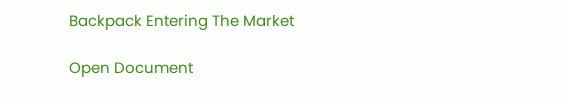Backpack Entering The Market

Open Document